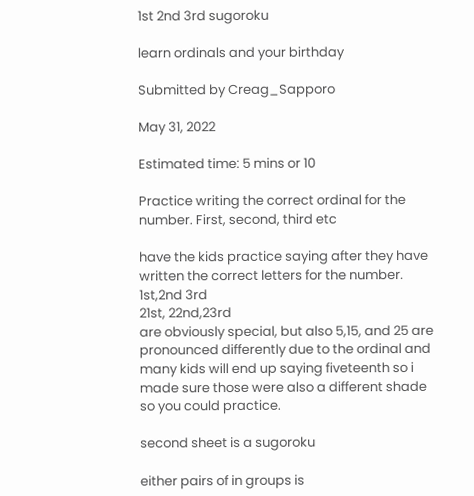1st 2nd 3rd sugoroku

learn ordinals and your birthday

Submitted by Creag_Sapporo

May 31, 2022

Estimated time: 5 mins or 10

Practice writing the correct ordinal for the number. First, second, third etc

have the kids practice saying after they have written the correct letters for the number.
1st,2nd 3rd
21st, 22nd,23rd
are obviously special, but also 5,15, and 25 are pronounced differently due to the ordinal and many kids will end up saying fiveteenth so i made sure those were also a different shade so you could practice.

second sheet is a sugoroku

either pairs of in groups is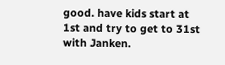good. have kids start at 1st and try to get to 31st with Janken.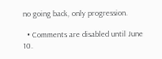no going back, only progression.

  • Comments are disabled until June 10.